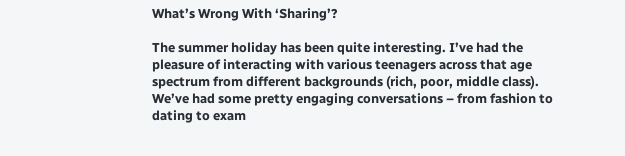What’s Wrong With ‘Sharing’?

The summer holiday has been quite interesting. I’ve had the pleasure of interacting with various teenagers across that age spectrum from different backgrounds (rich, poor, middle class). We’ve had some pretty engaging conversations – from fashion to dating to exam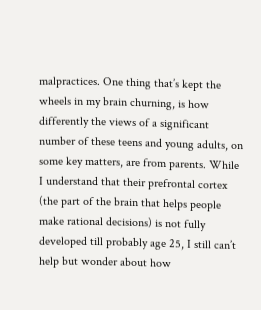malpractices. One thing that’s kept the wheels in my brain churning, is how differently the views of a significant number of these teens and young adults, on some key matters, are from parents. While I understand that their prefrontal cortex (the part of the brain that helps people make rational decisions) is not fully developed till probably age 25, I still can’t help but wonder about how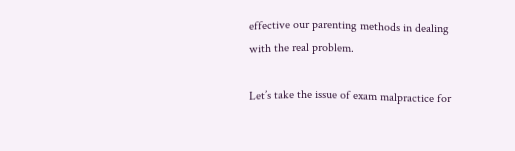effective our parenting methods in dealing with the real problem.

Let’s take the issue of exam malpractice for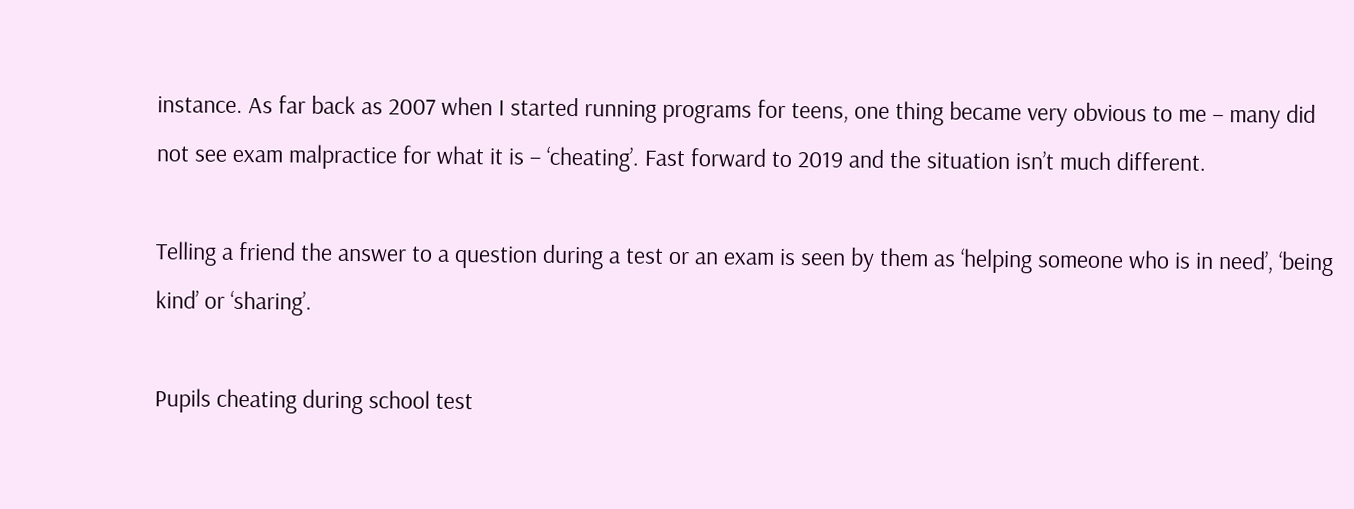instance. As far back as 2007 when I started running programs for teens, one thing became very obvious to me – many did not see exam malpractice for what it is – ‘cheating’. Fast forward to 2019 and the situation isn’t much different.

Telling a friend the answer to a question during a test or an exam is seen by them as ‘helping someone who is in need’, ‘being kind’ or ‘sharing’.

Pupils cheating during school test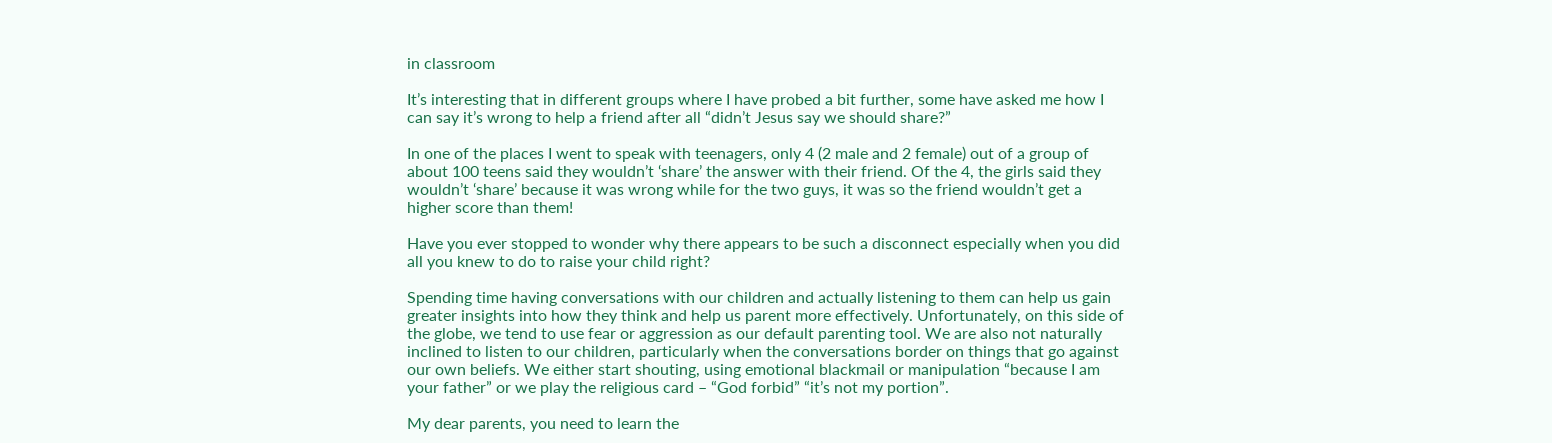in classroom

It’s interesting that in different groups where I have probed a bit further, some have asked me how I can say it’s wrong to help a friend after all “didn’t Jesus say we should share?”

In one of the places I went to speak with teenagers, only 4 (2 male and 2 female) out of a group of about 100 teens said they wouldn’t ‘share’ the answer with their friend. Of the 4, the girls said they wouldn’t ‘share’ because it was wrong while for the two guys, it was so the friend wouldn’t get a higher score than them!

Have you ever stopped to wonder why there appears to be such a disconnect especially when you did all you knew to do to raise your child right?

Spending time having conversations with our children and actually listening to them can help us gain greater insights into how they think and help us parent more effectively. Unfortunately, on this side of the globe, we tend to use fear or aggression as our default parenting tool. We are also not naturally inclined to listen to our children, particularly when the conversations border on things that go against our own beliefs. We either start shouting, using emotional blackmail or manipulation “because I am your father” or we play the religious card – “God forbid” “it’s not my portion”.

My dear parents, you need to learn the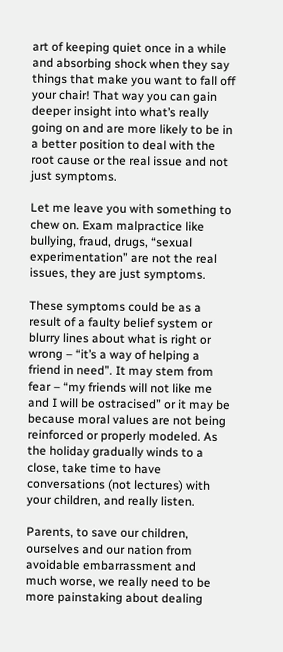art of keeping quiet once in a while and absorbing shock when they say things that make you want to fall off your chair! That way you can gain deeper insight into what’s really going on and are more likely to be in a better position to deal with the root cause or the real issue and not just symptoms.

Let me leave you with something to chew on. Exam malpractice like bullying, fraud, drugs, “sexual experimentation” are not the real issues, they are just symptoms.

These symptoms could be as a result of a faulty belief system or blurry lines about what is right or wrong – “it’s a way of helping a friend in need”. It may stem from fear – “my friends will not like me and I will be ostracised” or it may be because moral values are not being reinforced or properly modeled. As the holiday gradually winds to a close, take time to have conversations (not lectures) with your children, and really listen.

Parents, to save our children, ourselves and our nation from avoidable embarrassment and much worse, we really need to be more painstaking about dealing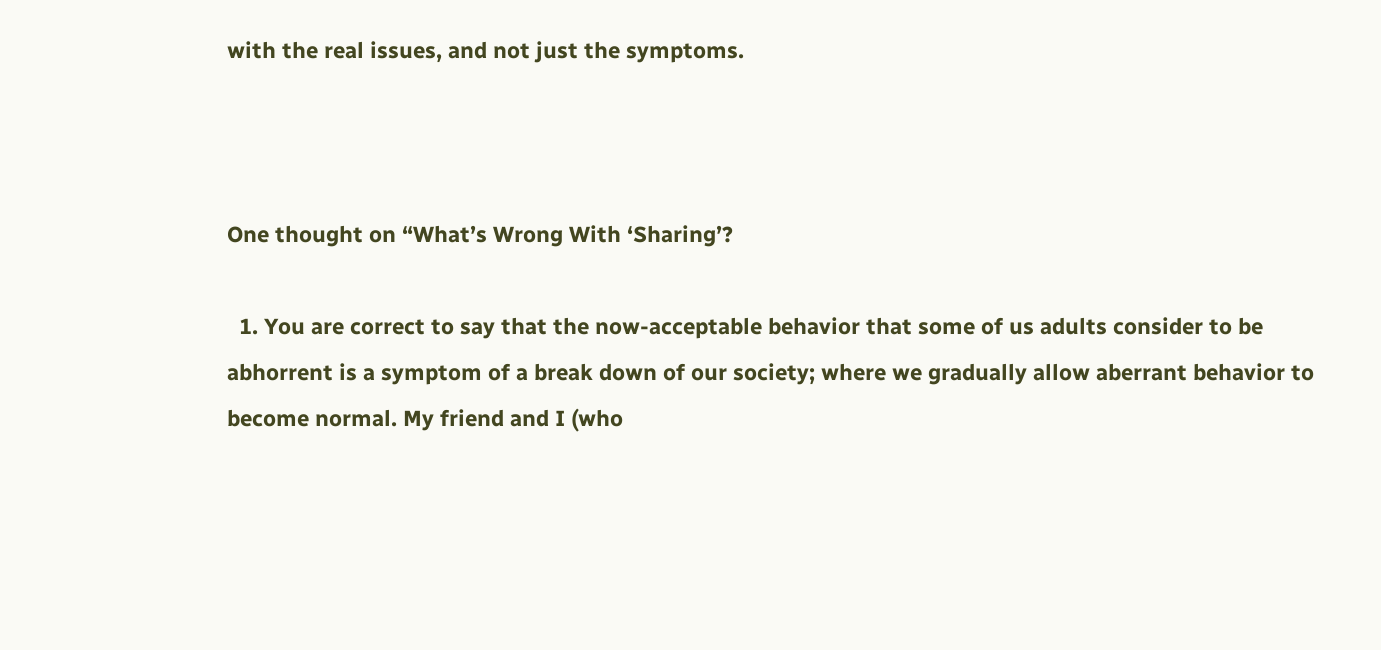with the real issues, and not just the symptoms.



One thought on “What’s Wrong With ‘Sharing’?

  1. You are correct to say that the now-acceptable behavior that some of us adults consider to be abhorrent is a symptom of a break down of our society; where we gradually allow aberrant behavior to become normal. My friend and I (who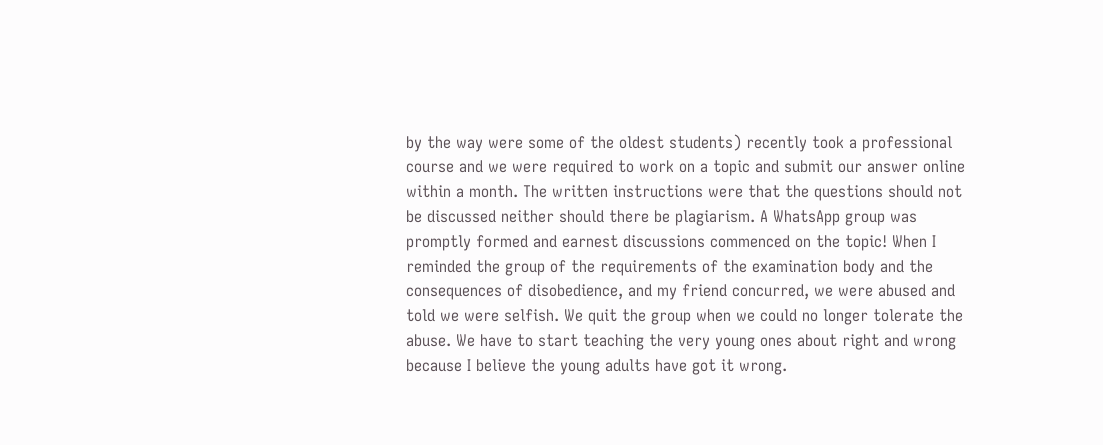by the way were some of the oldest students) recently took a professional course and we were required to work on a topic and submit our answer online within a month. The written instructions were that the questions should not be discussed neither should there be plagiarism. A WhatsApp group was promptly formed and earnest discussions commenced on the topic! When I reminded the group of the requirements of the examination body and the consequences of disobedience, and my friend concurred, we were abused and told we were selfish. We quit the group when we could no longer tolerate the abuse. We have to start teaching the very young ones about right and wrong because I believe the young adults have got it wrong.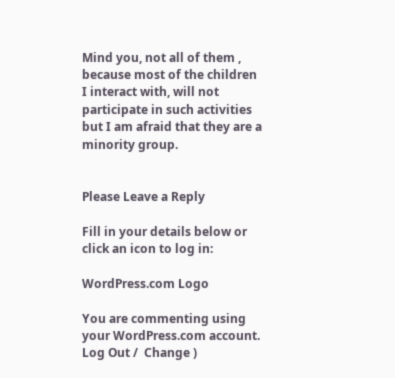Mind you, not all of them , because most of the children I interact with, will not participate in such activities but I am afraid that they are a minority group.


Please Leave a Reply

Fill in your details below or click an icon to log in:

WordPress.com Logo

You are commenting using your WordPress.com account. Log Out /  Change )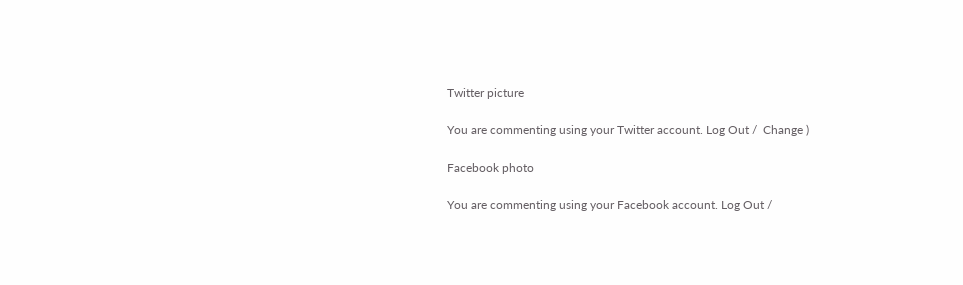Twitter picture

You are commenting using your Twitter account. Log Out /  Change )

Facebook photo

You are commenting using your Facebook account. Log Out /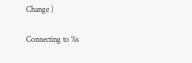Change )

Connecting to %s